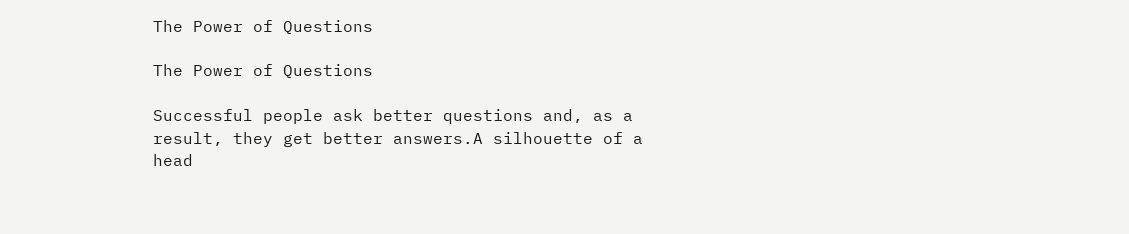The Power of Questions

The Power of Questions

Successful people ask better questions and, as a result, they get better answers.A silhouette of a head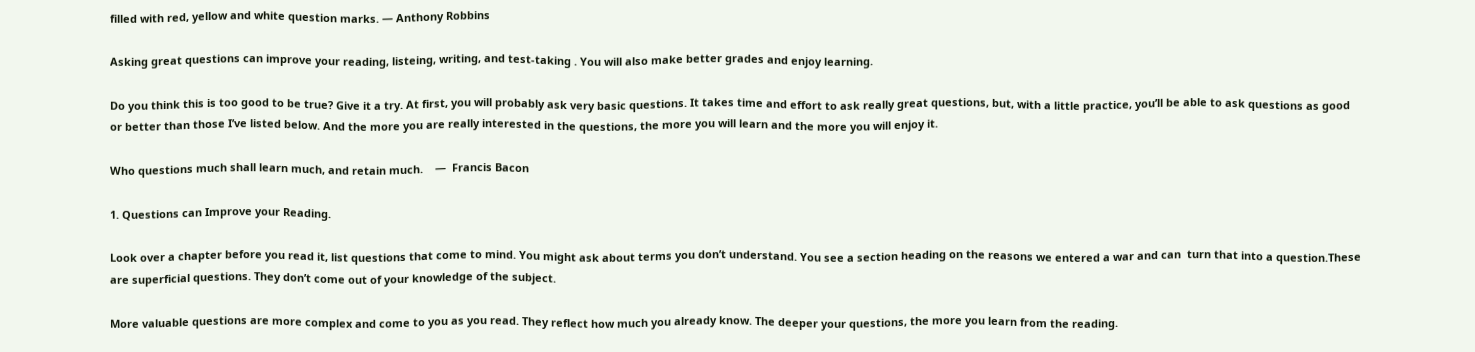filled with red, yellow and white question marks. — Anthony Robbins

Asking great questions can improve your reading, listeing, writing, and test-taking . You will also make better grades and enjoy learning.

Do you think this is too good to be true? Give it a try. At first, you will probably ask very basic questions. It takes time and effort to ask really great questions, but, with a little practice, you’ll be able to ask questions as good or better than those I’ve listed below. And the more you are really interested in the questions, the more you will learn and the more you will enjoy it.

Who questions much shall learn much, and retain much.    —  Francis Bacon

1. Questions can Improve your Reading.

Look over a chapter before you read it, list questions that come to mind. You might ask about terms you don’t understand. You see a section heading on the reasons we entered a war and can  turn that into a question.These are superficial questions. They don’t come out of your knowledge of the subject.

More valuable questions are more complex and come to you as you read. They reflect how much you already know. The deeper your questions, the more you learn from the reading.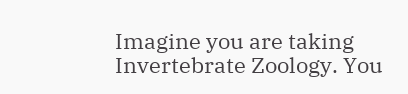Imagine you are taking Invertebrate Zoology. You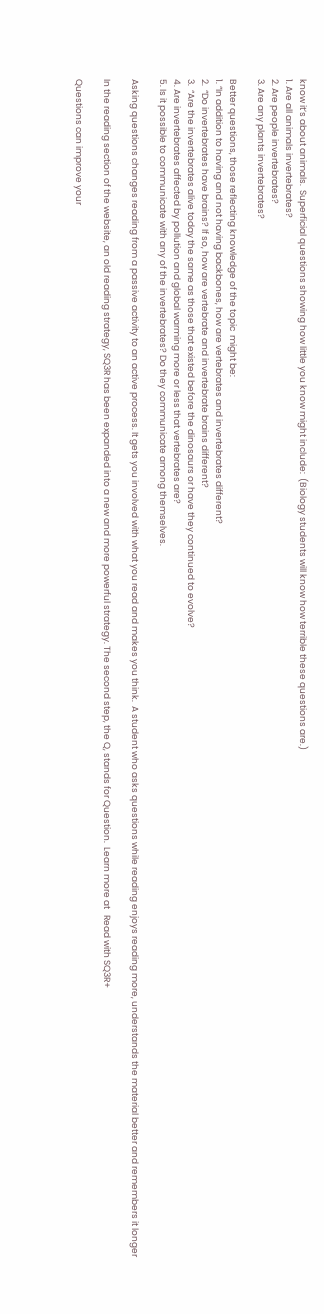know it’s about animals.  Superficial questions showing how little you know might include:  (Biology students will know how terrible these questions are.)
1. Are all animals invertebrates?
2. Are people invertebrates?
3. Are any plants invertebrates?

Better questions, those reflecting knowledge of the topic  might be:
1. “In addition to having and not having backbones, how are vertebrates and invertebrates different?
2.  “Do invertebrates have brains? If so, how are vertebrate and invertebrate brains different?
3.  “Are the invertebrates alive today the same as those that existed before the dinosaurs or have they continued to evolve?
4. Are invertebrates affected by pollution and global warming more or less that vertebrates are?
5. Is it possible to communicate with any of the invertebrates? Do they communicate among themselves.

Asking questions changes reading from a passive activity to an active process. It gets you involved with what you read and makes you think.  A student who asks questions while reading enjoys reading more, understands the material better and remembers it longer

In the reading section of the website, an old reading strategy, SQ3R has been expanded into a new and more powerful strategy. The second step, the Q, stands for Question.  Learn more at   Read with SQ3R+

Questions can improve your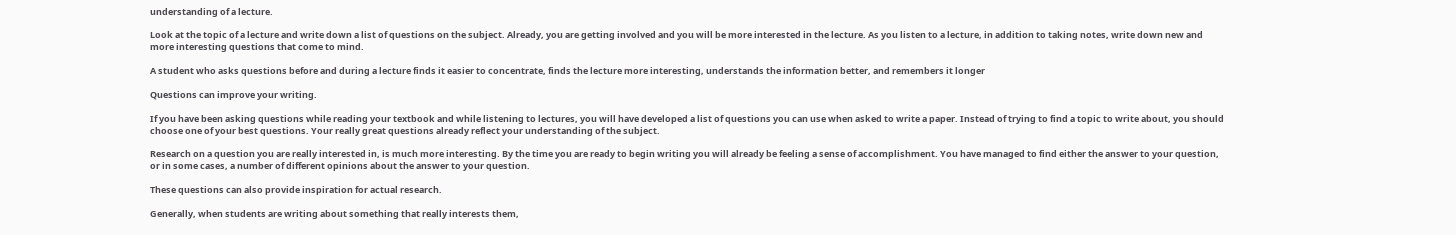understanding of a lecture.

Look at the topic of a lecture and write down a list of questions on the subject. Already, you are getting involved and you will be more interested in the lecture. As you listen to a lecture, in addition to taking notes, write down new and more interesting questions that come to mind.

A student who asks questions before and during a lecture finds it easier to concentrate, finds the lecture more interesting, understands the information better, and remembers it longer

Questions can improve your writing.

If you have been asking questions while reading your textbook and while listening to lectures, you will have developed a list of questions you can use when asked to write a paper. Instead of trying to find a topic to write about, you should choose one of your best questions. Your really great questions already reflect your understanding of the subject.

Research on a question you are really interested in, is much more interesting. By the time you are ready to begin writing you will already be feeling a sense of accomplishment. You have managed to find either the answer to your question, or in some cases, a number of different opinions about the answer to your question.

These questions can also provide inspiration for actual research.

Generally, when students are writing about something that really interests them,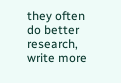they often do better research, write more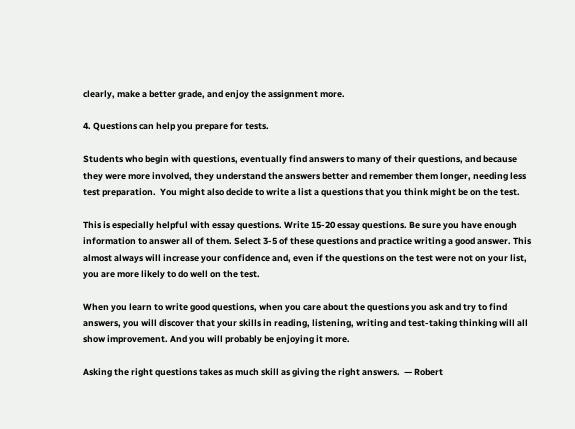clearly, make a better grade, and enjoy the assignment more.

4. Questions can help you prepare for tests.

Students who begin with questions, eventually find answers to many of their questions, and because they were more involved, they understand the answers better and remember them longer, needing less test preparation.  You might also decide to write a list a questions that you think might be on the test.

This is especially helpful with essay questions. Write 15-20 essay questions. Be sure you have enough information to answer all of them. Select 3-5 of these questions and practice writing a good answer. This almost always will increase your confidence and, even if the questions on the test were not on your list, you are more likely to do well on the test.

When you learn to write good questions, when you care about the questions you ask and try to find answers, you will discover that your skills in reading, listening, writing and test-taking thinking will all show improvement. And you will probably be enjoying it more.

Asking the right questions takes as much skill as giving the right answers.  — Robert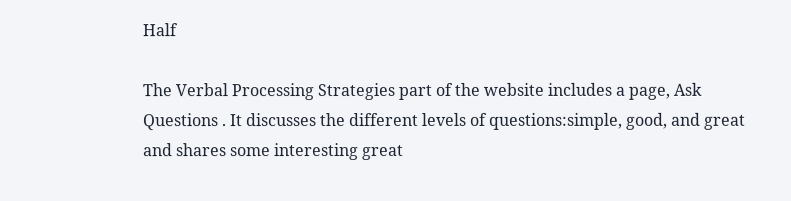Half

The Verbal Processing Strategies part of the website includes a page, Ask Questions . It discusses the different levels of questions:simple, good, and great and shares some interesting great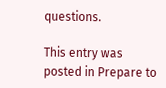questions.

This entry was posted in Prepare to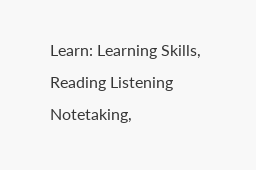Learn: Learning Skills, Reading Listening Notetaking,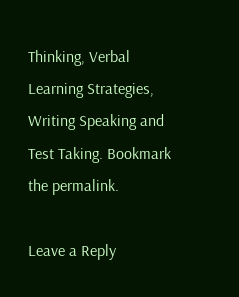Thinking, Verbal Learning Strategies, Writing Speaking and Test Taking. Bookmark the permalink.

Leave a Reply